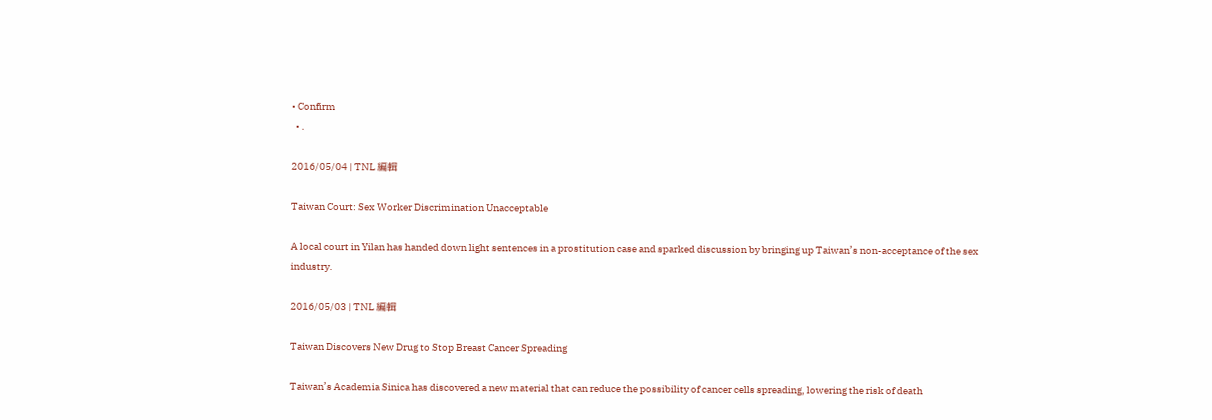• Confirm
  • .

2016/05/04 | TNL 編輯

Taiwan Court: Sex Worker Discrimination Unacceptable

A local court in Yilan has handed down light sentences in a prostitution case and sparked discussion by bringing up Taiwan’s non-acceptance of the sex industry.

2016/05/03 | TNL 編輯

Taiwan Discovers New Drug to Stop Breast Cancer Spreading

Taiwan’s Academia Sinica has discovered a new material that can reduce the possibility of cancer cells spreading, lowering the risk of death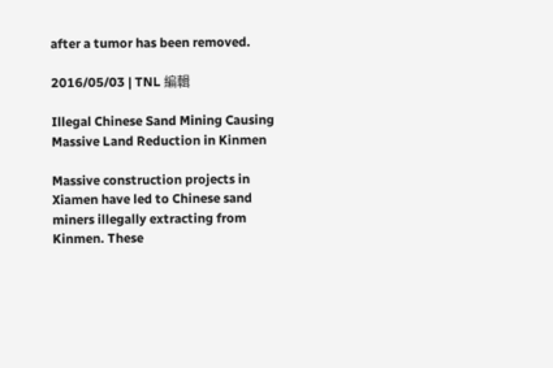after a tumor has been removed.

2016/05/03 | TNL 編輯

Illegal Chinese Sand Mining Causing Massive Land Reduction in Kinmen

Massive construction projects in Xiamen have led to Chinese sand miners illegally extracting from Kinmen. These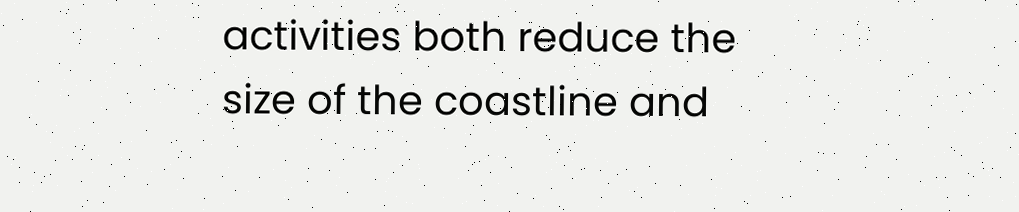activities both reduce the size of the coastline and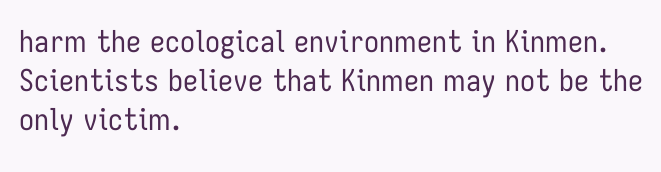harm the ecological environment in Kinmen. Scientists believe that Kinmen may not be the only victim.